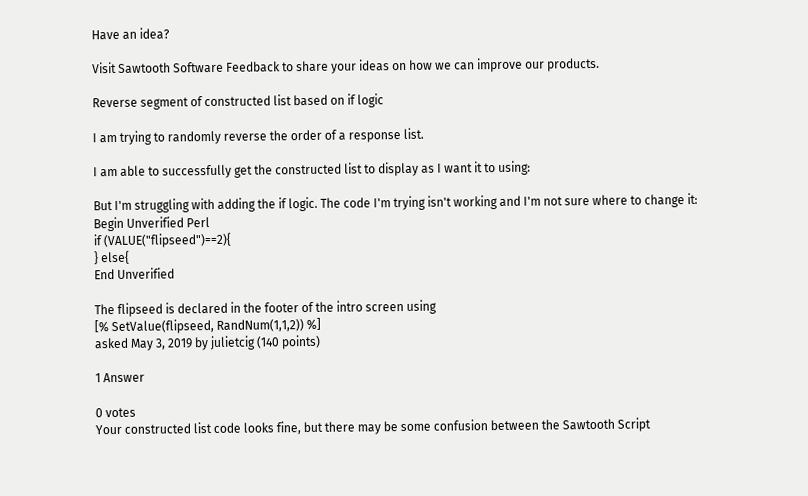Have an idea?

Visit Sawtooth Software Feedback to share your ideas on how we can improve our products.

Reverse segment of constructed list based on if logic

I am trying to randomly reverse the order of a response list.

I am able to successfully get the constructed list to display as I want it to using:

But I'm struggling with adding the if logic. The code I'm trying isn't working and I'm not sure where to change it:
Begin Unverified Perl
if (VALUE("flipseed")==2){
} else{
End Unverified

The flipseed is declared in the footer of the intro screen using
[% SetValue(flipseed, RandNum(1,1,2)) %]
asked May 3, 2019 by julietcig (140 points)

1 Answer

0 votes
Your constructed list code looks fine, but there may be some confusion between the Sawtooth Script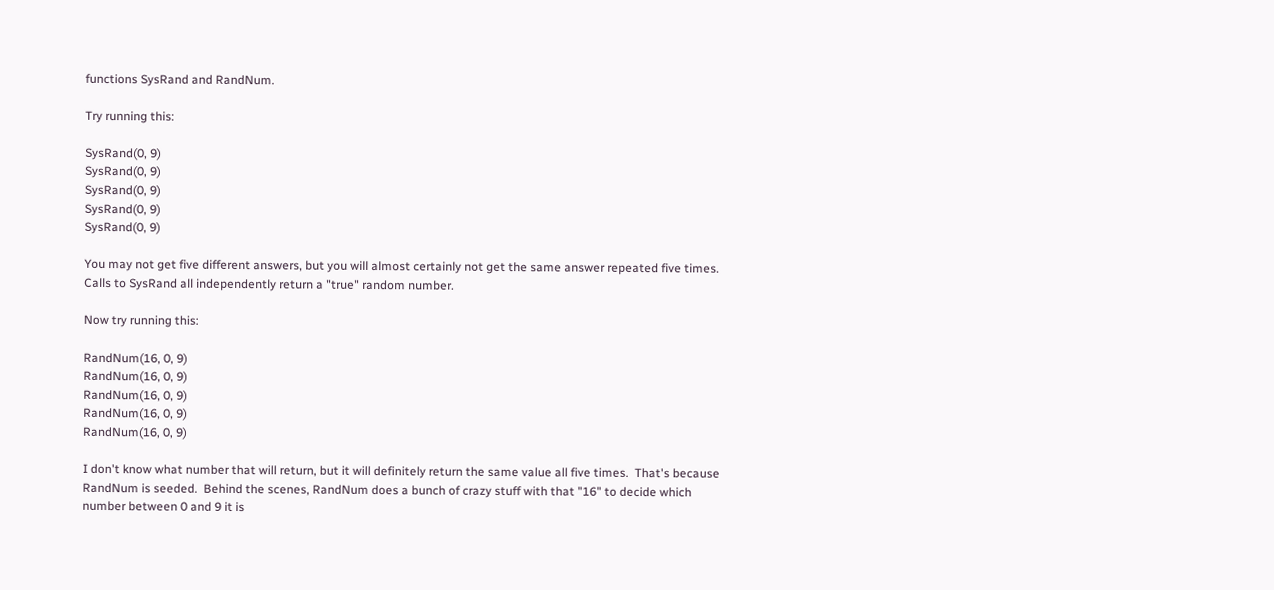functions SysRand and RandNum.

Try running this:

SysRand(0, 9)
SysRand(0, 9)
SysRand(0, 9)
SysRand(0, 9)
SysRand(0, 9)

You may not get five different answers, but you will almost certainly not get the same answer repeated five times.  Calls to SysRand all independently return a "true" random number.

Now try running this:

RandNum(16, 0, 9)
RandNum(16, 0, 9)
RandNum(16, 0, 9)
RandNum(16, 0, 9)
RandNum(16, 0, 9)

I don't know what number that will return, but it will definitely return the same value all five times.  That's because RandNum is seeded.  Behind the scenes, RandNum does a bunch of crazy stuff with that "16" to decide which number between 0 and 9 it is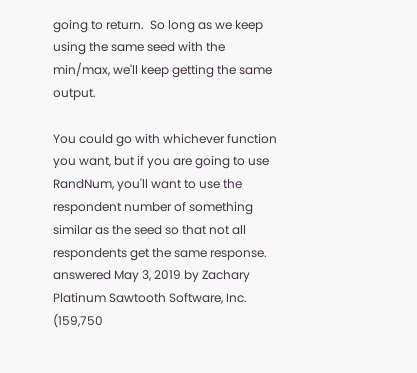going to return.  So long as we keep using the same seed with the min/max, we'll keep getting the same output.

You could go with whichever function you want, but if you are going to use RandNum, you'll want to use the respondent number of something similar as the seed so that not all respondents get the same response.
answered May 3, 2019 by Zachary Platinum Sawtooth Software, Inc. (159,750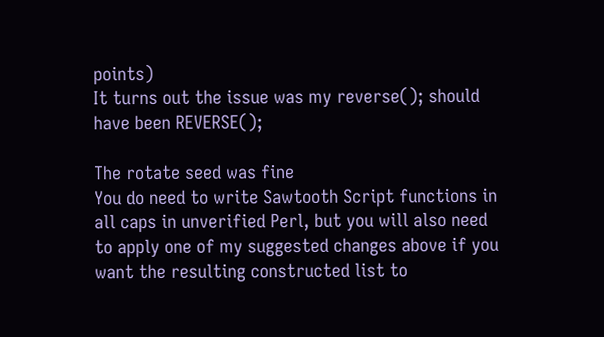points)
It turns out the issue was my reverse(); should have been REVERSE();

The rotate seed was fine
You do need to write Sawtooth Script functions in all caps in unverified Perl, but you will also need to apply one of my suggested changes above if you want the resulting constructed list to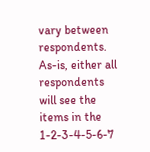vary between respondents.  As-is, either all respondents will see the items in the 1-2-3-4-5-6-7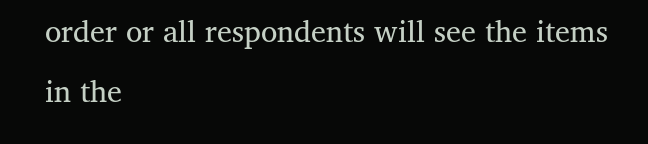order or all respondents will see the items in the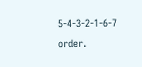5-4-3-2-1-6-7 order.